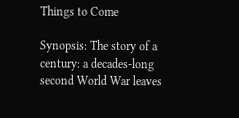Things to Come

Synopsis: The story of a century: a decades-long second World War leaves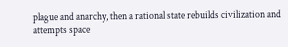plague and anarchy, then a rational state rebuilds civilization and attempts space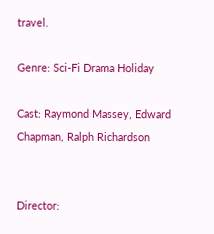travel.

Genre: Sci-Fi Drama Holiday

Cast: Raymond Massey, Edward Chapman, Ralph Richardson


Director: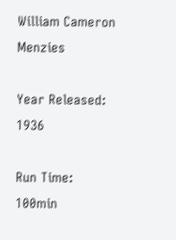William Cameron Menzies

Year Released: 1936

Run Time: 100min